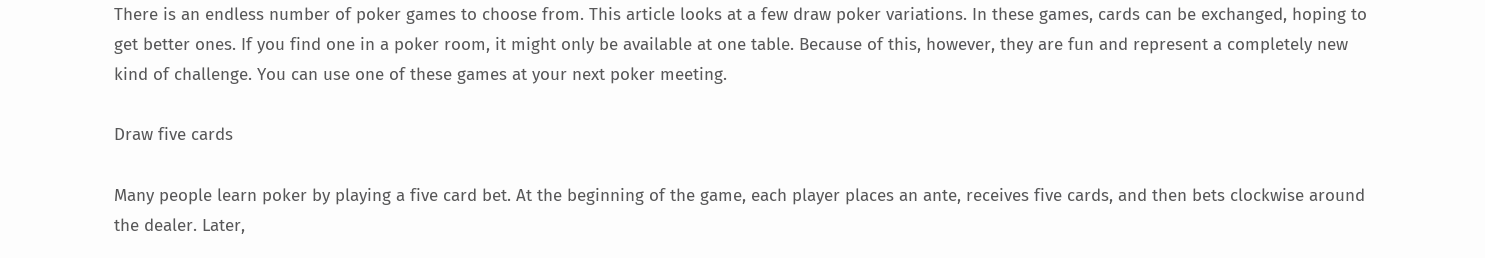There is an endless number of poker games to choose from. This article looks at a few draw poker variations. In these games, cards can be exchanged, hoping to get better ones. If you find one in a poker room, it might only be available at one table. Because of this, however, they are fun and represent a completely new kind of challenge. You can use one of these games at your next poker meeting.

Draw five cards

Many people learn poker by playing a five card bet. At the beginning of the game, each player places an ante, receives five cards, and then bets clockwise around the dealer. Later,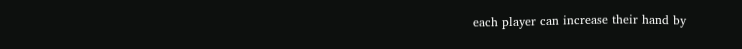each player can increase their hand by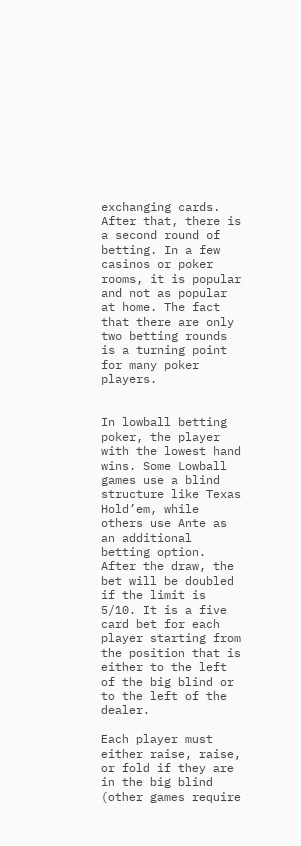exchanging cards. After that, there is a second round of betting. In a few casinos or poker rooms, it is popular and not as popular at home. The fact that there are only two betting rounds is a turning point for many poker players.


In lowball betting poker, the player with the lowest hand wins. Some Lowball games use a blind structure like Texas Hold’em, while others use Ante as an additional betting option. After the draw, the bet will be doubled if the limit is 5/10. It is a five card bet for each player starting from the position that is either to the left of the big blind or to the left of the dealer.

Each player must either raise, raise, or fold if they are in the big blind (other games require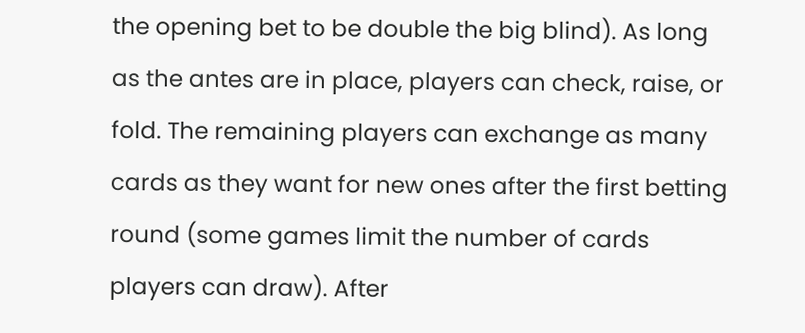the opening bet to be double the big blind). As long as the antes are in place, players can check, raise, or fold. The remaining players can exchange as many cards as they want for new ones after the first betting round (some games limit the number of cards players can draw). After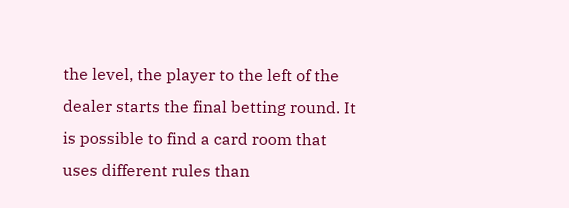the level, the player to the left of the dealer starts the final betting round. It is possible to find a card room that uses different rules than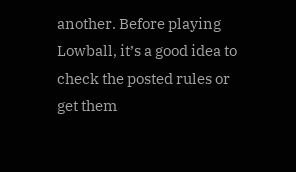another. Before playing Lowball, it’s a good idea to check the posted rules or get them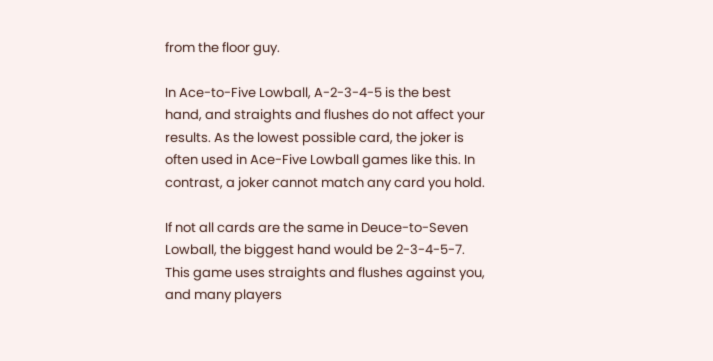from the floor guy.

In Ace-to-Five Lowball, A-2-3-4-5 is the best hand, and straights and flushes do not affect your results. As the lowest possible card, the joker is often used in Ace-Five Lowball games like this. In contrast, a joker cannot match any card you hold.

If not all cards are the same in Deuce-to-Seven Lowball, the biggest hand would be 2-3-4-5-7. This game uses straights and flushes against you, and many players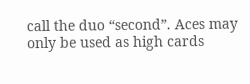call the duo “second”. Aces may only be used as high cards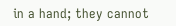in a hand; they cannot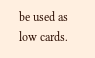be used as low cards.